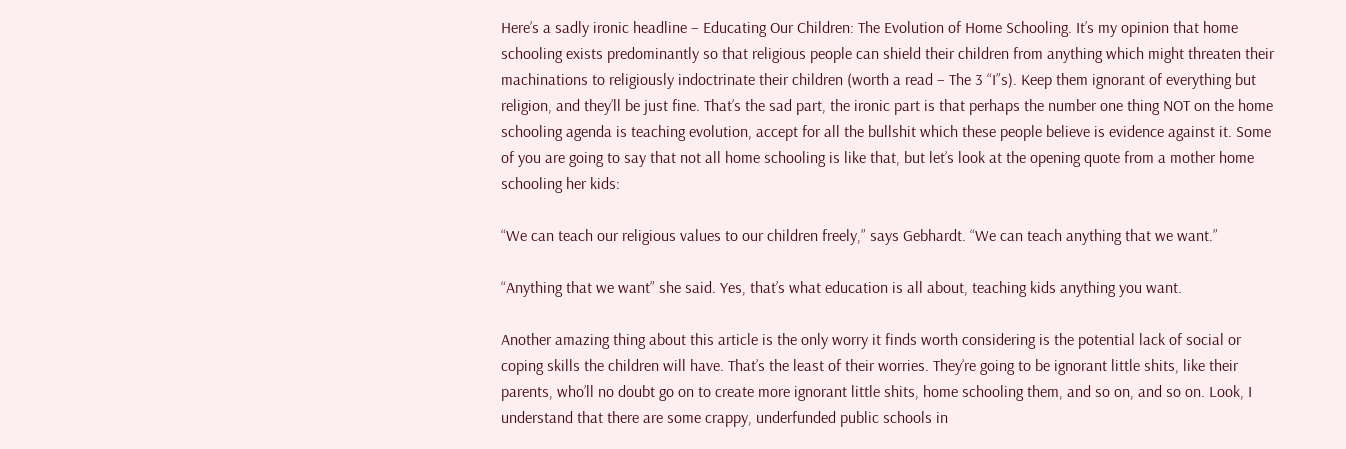Here’s a sadly ironic headline – Educating Our Children: The Evolution of Home Schooling. It’s my opinion that home schooling exists predominantly so that religious people can shield their children from anything which might threaten their machinations to religiously indoctrinate their children (worth a read – The 3 “I”s). Keep them ignorant of everything but religion, and they’ll be just fine. That’s the sad part, the ironic part is that perhaps the number one thing NOT on the home schooling agenda is teaching evolution, accept for all the bullshit which these people believe is evidence against it. Some of you are going to say that not all home schooling is like that, but let’s look at the opening quote from a mother home schooling her kids:

“We can teach our religious values to our children freely,” says Gebhardt. “We can teach anything that we want.”

“Anything that we want” she said. Yes, that’s what education is all about, teaching kids anything you want.

Another amazing thing about this article is the only worry it finds worth considering is the potential lack of social or coping skills the children will have. That’s the least of their worries. They’re going to be ignorant little shits, like their parents, who’ll no doubt go on to create more ignorant little shits, home schooling them, and so on, and so on. Look, I understand that there are some crappy, underfunded public schools in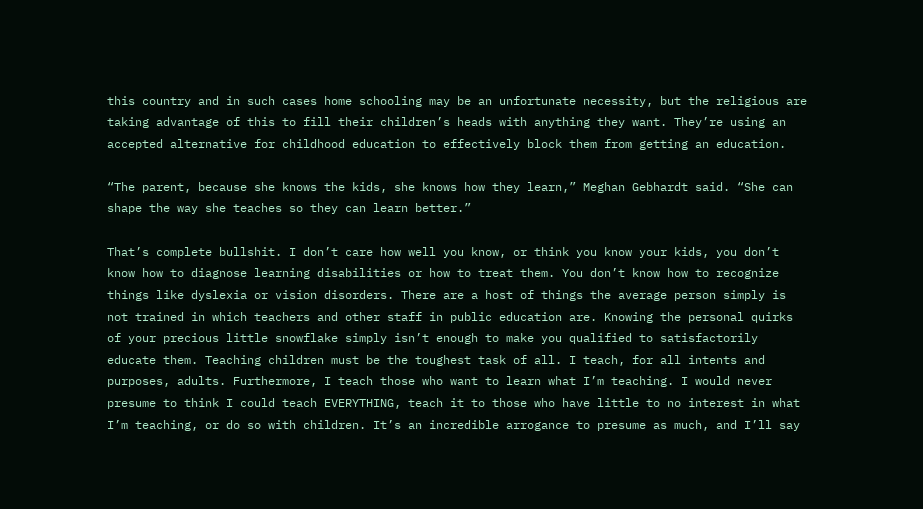this country and in such cases home schooling may be an unfortunate necessity, but the religious are taking advantage of this to fill their children’s heads with anything they want. They’re using an accepted alternative for childhood education to effectively block them from getting an education.

“The parent, because she knows the kids, she knows how they learn,” Meghan Gebhardt said. “She can shape the way she teaches so they can learn better.”

That’s complete bullshit. I don’t care how well you know, or think you know your kids, you don’t know how to diagnose learning disabilities or how to treat them. You don’t know how to recognize things like dyslexia or vision disorders. There are a host of things the average person simply is not trained in which teachers and other staff in public education are. Knowing the personal quirks of your precious little snowflake simply isn’t enough to make you qualified to satisfactorily educate them. Teaching children must be the toughest task of all. I teach, for all intents and purposes, adults. Furthermore, I teach those who want to learn what I’m teaching. I would never presume to think I could teach EVERYTHING, teach it to those who have little to no interest in what I’m teaching, or do so with children. It’s an incredible arrogance to presume as much, and I’ll say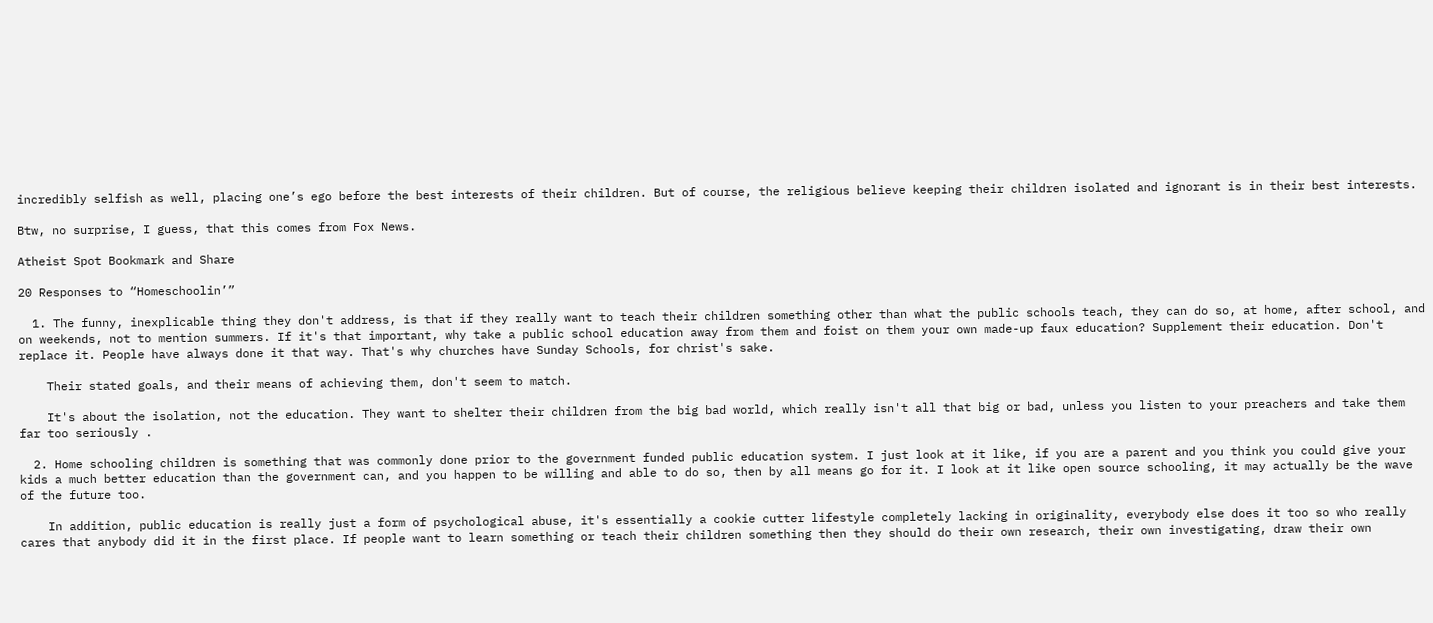incredibly selfish as well, placing one’s ego before the best interests of their children. But of course, the religious believe keeping their children isolated and ignorant is in their best interests.

Btw, no surprise, I guess, that this comes from Fox News.

Atheist Spot Bookmark and Share

20 Responses to “Homeschoolin’”

  1. The funny, inexplicable thing they don't address, is that if they really want to teach their children something other than what the public schools teach, they can do so, at home, after school, and on weekends, not to mention summers. If it's that important, why take a public school education away from them and foist on them your own made-up faux education? Supplement their education. Don't replace it. People have always done it that way. That's why churches have Sunday Schools, for christ's sake.

    Their stated goals, and their means of achieving them, don't seem to match.

    It's about the isolation, not the education. They want to shelter their children from the big bad world, which really isn't all that big or bad, unless you listen to your preachers and take them far too seriously .

  2. Home schooling children is something that was commonly done prior to the government funded public education system. I just look at it like, if you are a parent and you think you could give your kids a much better education than the government can, and you happen to be willing and able to do so, then by all means go for it. I look at it like open source schooling, it may actually be the wave of the future too.

    In addition, public education is really just a form of psychological abuse, it's essentially a cookie cutter lifestyle completely lacking in originality, everybody else does it too so who really cares that anybody did it in the first place. If people want to learn something or teach their children something then they should do their own research, their own investigating, draw their own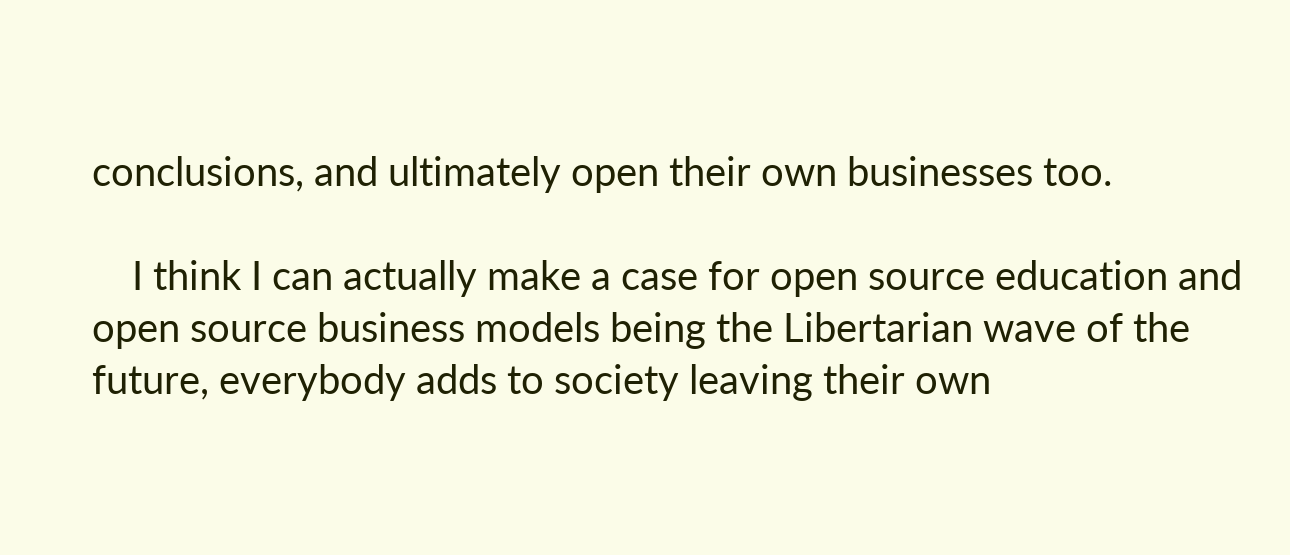conclusions, and ultimately open their own businesses too.

    I think I can actually make a case for open source education and open source business models being the Libertarian wave of the future, everybody adds to society leaving their own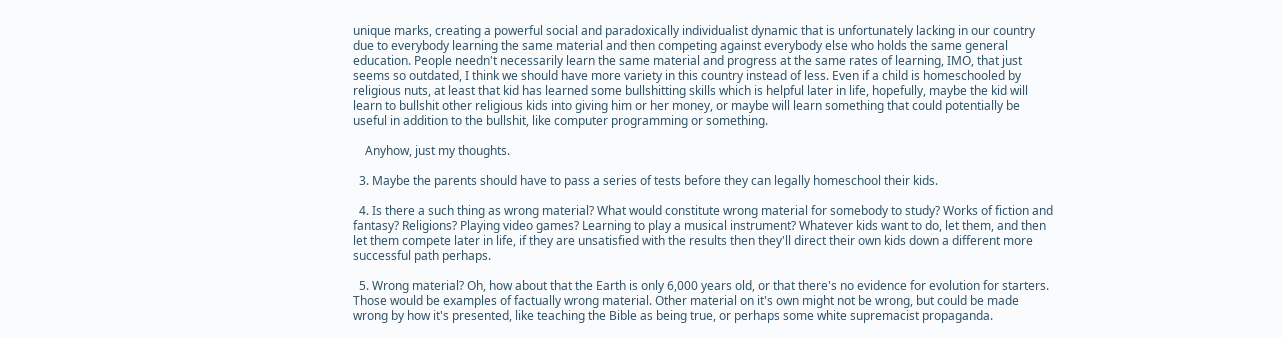unique marks, creating a powerful social and paradoxically individualist dynamic that is unfortunately lacking in our country due to everybody learning the same material and then competing against everybody else who holds the same general education. People needn't necessarily learn the same material and progress at the same rates of learning, IMO, that just seems so outdated, I think we should have more variety in this country instead of less. Even if a child is homeschooled by religious nuts, at least that kid has learned some bullshitting skills which is helpful later in life, hopefully, maybe the kid will learn to bullshit other religious kids into giving him or her money, or maybe will learn something that could potentially be useful in addition to the bullshit, like computer programming or something.

    Anyhow, just my thoughts.

  3. Maybe the parents should have to pass a series of tests before they can legally homeschool their kids.

  4. Is there a such thing as wrong material? What would constitute wrong material for somebody to study? Works of fiction and fantasy? Religions? Playing video games? Learning to play a musical instrument? Whatever kids want to do, let them, and then let them compete later in life, if they are unsatisfied with the results then they'll direct their own kids down a different more successful path perhaps.

  5. Wrong material? Oh, how about that the Earth is only 6,000 years old, or that there's no evidence for evolution for starters. Those would be examples of factually wrong material. Other material on it's own might not be wrong, but could be made wrong by how it's presented, like teaching the Bible as being true, or perhaps some white supremacist propaganda.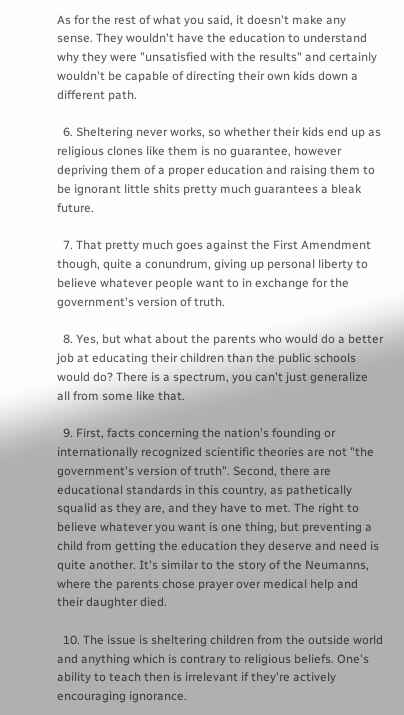As for the rest of what you said, it doesn't make any sense. They wouldn't have the education to understand why they were "unsatisfied with the results" and certainly wouldn't be capable of directing their own kids down a different path.

  6. Sheltering never works, so whether their kids end up as religious clones like them is no guarantee, however depriving them of a proper education and raising them to be ignorant little shits pretty much guarantees a bleak future.

  7. That pretty much goes against the First Amendment though, quite a conundrum, giving up personal liberty to believe whatever people want to in exchange for the government's version of truth.

  8. Yes, but what about the parents who would do a better job at educating their children than the public schools would do? There is a spectrum, you can't just generalize all from some like that.

  9. First, facts concerning the nation's founding or internationally recognized scientific theories are not "the government's version of truth". Second, there are educational standards in this country, as pathetically squalid as they are, and they have to met. The right to believe whatever you want is one thing, but preventing a child from getting the education they deserve and need is quite another. It's similar to the story of the Neumanns, where the parents chose prayer over medical help and their daughter died.

  10. The issue is sheltering children from the outside world and anything which is contrary to religious beliefs. One's ability to teach then is irrelevant if they're actively encouraging ignorance.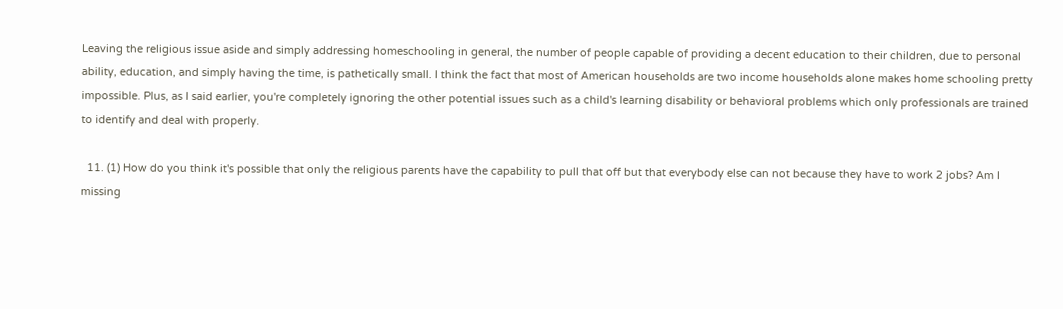Leaving the religious issue aside and simply addressing homeschooling in general, the number of people capable of providing a decent education to their children, due to personal ability, education, and simply having the time, is pathetically small. I think the fact that most of American households are two income households alone makes home schooling pretty impossible. Plus, as I said earlier, you're completely ignoring the other potential issues such as a child's learning disability or behavioral problems which only professionals are trained to identify and deal with properly.

  11. (1) How do you think it's possible that only the religious parents have the capability to pull that off but that everybody else can not because they have to work 2 jobs? Am I missing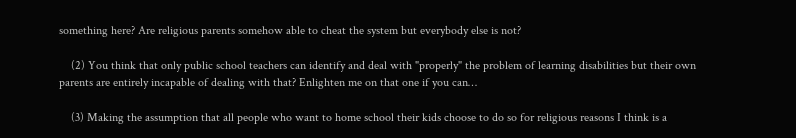something here? Are religious parents somehow able to cheat the system but everybody else is not?

    (2) You think that only public school teachers can identify and deal with "properly" the problem of learning disabilities but their own parents are entirely incapable of dealing with that? Enlighten me on that one if you can…

    (3) Making the assumption that all people who want to home school their kids choose to do so for religious reasons I think is a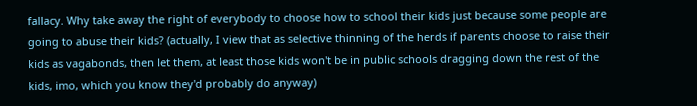fallacy. Why take away the right of everybody to choose how to school their kids just because some people are going to abuse their kids? (actually, I view that as selective thinning of the herds if parents choose to raise their kids as vagabonds, then let them, at least those kids won't be in public schools dragging down the rest of the kids, imo, which you know they'd probably do anyway)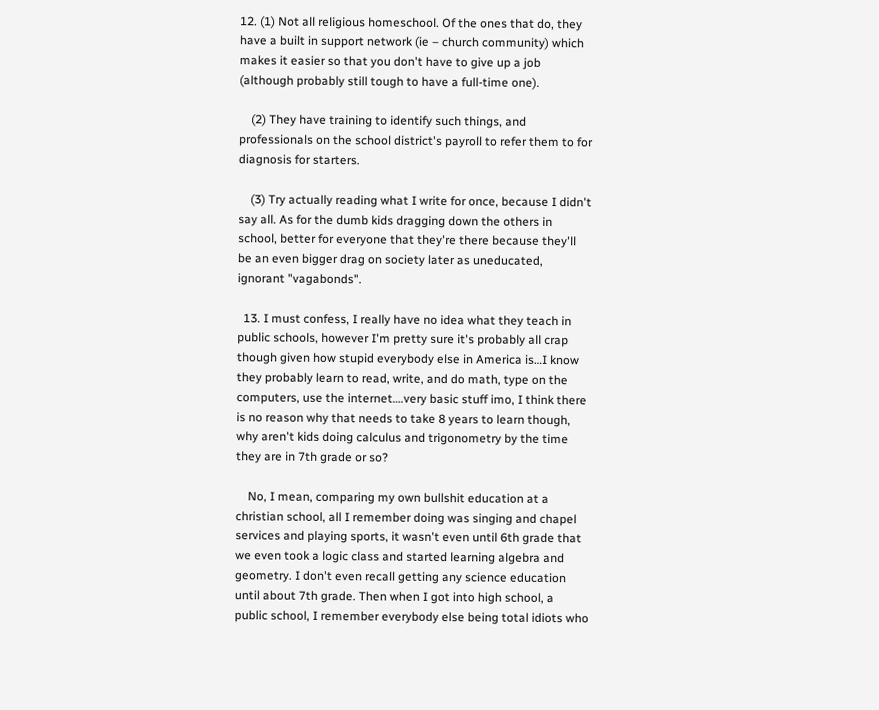12. (1) Not all religious homeschool. Of the ones that do, they have a built in support network (ie – church community) which makes it easier so that you don't have to give up a job (although probably still tough to have a full-time one).

    (2) They have training to identify such things, and professionals on the school district's payroll to refer them to for diagnosis for starters.

    (3) Try actually reading what I write for once, because I didn't say all. As for the dumb kids dragging down the others in school, better for everyone that they're there because they'll be an even bigger drag on society later as uneducated, ignorant "vagabonds".

  13. I must confess, I really have no idea what they teach in public schools, however I'm pretty sure it's probably all crap though given how stupid everybody else in America is…I know they probably learn to read, write, and do math, type on the computers, use the internet….very basic stuff imo, I think there is no reason why that needs to take 8 years to learn though, why aren't kids doing calculus and trigonometry by the time they are in 7th grade or so?

    No, I mean, comparing my own bullshit education at a christian school, all I remember doing was singing and chapel services and playing sports, it wasn't even until 6th grade that we even took a logic class and started learning algebra and geometry. I don't even recall getting any science education until about 7th grade. Then when I got into high school, a public school, I remember everybody else being total idiots who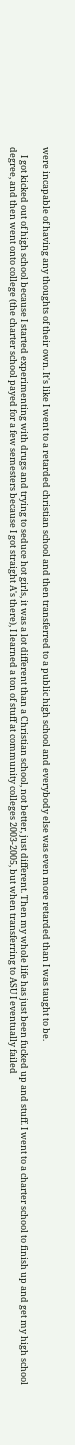were incapable of having any thoughts of their own. It's like I went to a retarded christian school and then transferred to a public high school and everybody else was even more retarded than I was taught to be.

    I got kicked out of high school because I started experimenting with drugs and trying to seduce hot girls, it was a lot different than a Christian school, not better, just different. Then my whole life has just been fucked up and stuff. I went to a charter school to finish up and get my high school degree, and then went onto college (the charter school payed for a few semesters because I got straight A's there), I learned a ton of stuff at community colleges 2003-2005, but when transferring to ASU I eventually failed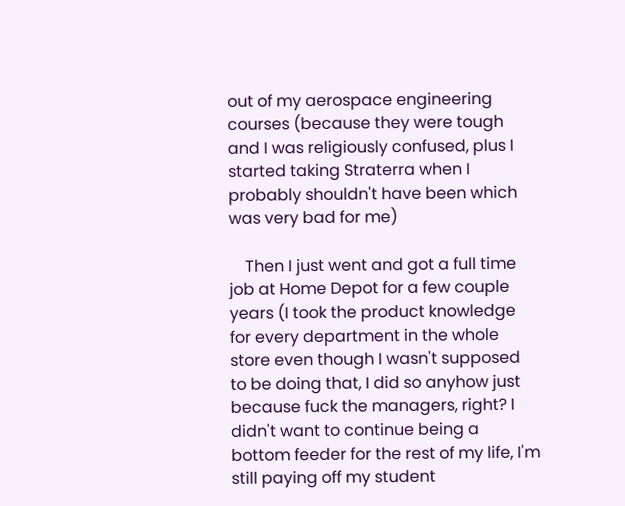out of my aerospace engineering courses (because they were tough and I was religiously confused, plus I started taking Straterra when I probably shouldn't have been which was very bad for me)

    Then I just went and got a full time job at Home Depot for a few couple years (I took the product knowledge for every department in the whole store even though I wasn't supposed to be doing that, I did so anyhow just because fuck the managers, right? I didn't want to continue being a bottom feeder for the rest of my life, I'm still paying off my student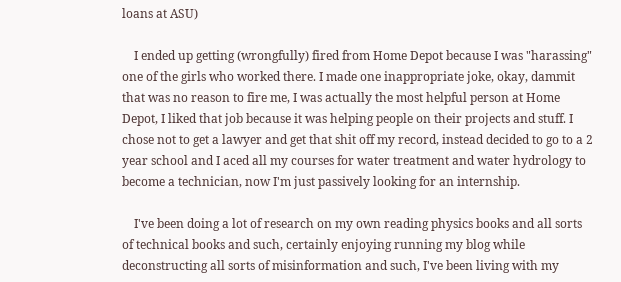loans at ASU)

    I ended up getting (wrongfully) fired from Home Depot because I was "harassing" one of the girls who worked there. I made one inappropriate joke, okay, dammit that was no reason to fire me, I was actually the most helpful person at Home Depot, I liked that job because it was helping people on their projects and stuff. I chose not to get a lawyer and get that shit off my record, instead decided to go to a 2 year school and I aced all my courses for water treatment and water hydrology to become a technician, now I'm just passively looking for an internship.

    I've been doing a lot of research on my own reading physics books and all sorts of technical books and such, certainly enjoying running my blog while deconstructing all sorts of misinformation and such, I've been living with my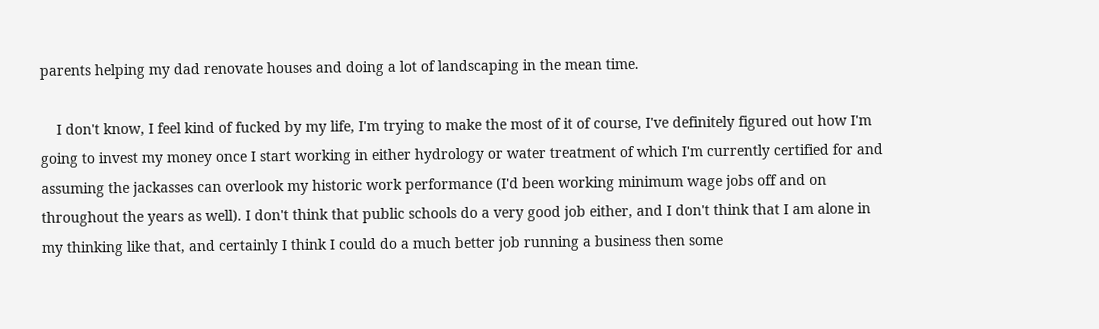parents helping my dad renovate houses and doing a lot of landscaping in the mean time.

    I don't know, I feel kind of fucked by my life, I'm trying to make the most of it of course, I've definitely figured out how I'm going to invest my money once I start working in either hydrology or water treatment of which I'm currently certified for and assuming the jackasses can overlook my historic work performance (I'd been working minimum wage jobs off and on throughout the years as well). I don't think that public schools do a very good job either, and I don't think that I am alone in my thinking like that, and certainly I think I could do a much better job running a business then some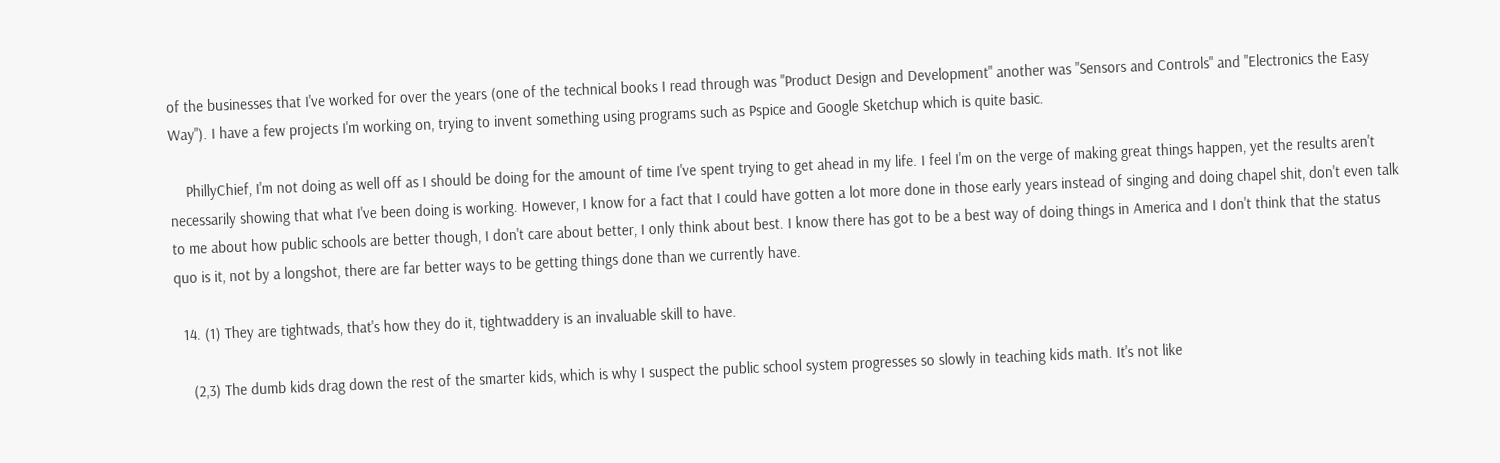of the businesses that I've worked for over the years (one of the technical books I read through was "Product Design and Development" another was "Sensors and Controls" and "Electronics the Easy Way"). I have a few projects I'm working on, trying to invent something using programs such as Pspice and Google Sketchup which is quite basic.

    PhillyChief, I'm not doing as well off as I should be doing for the amount of time I've spent trying to get ahead in my life. I feel I'm on the verge of making great things happen, yet the results aren't necessarily showing that what I've been doing is working. However, I know for a fact that I could have gotten a lot more done in those early years instead of singing and doing chapel shit, don't even talk to me about how public schools are better though, I don't care about better, I only think about best. I know there has got to be a best way of doing things in America and I don't think that the status quo is it, not by a longshot, there are far better ways to be getting things done than we currently have.

  14. (1) They are tightwads, that's how they do it, tightwaddery is an invaluable skill to have.

    (2,3) The dumb kids drag down the rest of the smarter kids, which is why I suspect the public school system progresses so slowly in teaching kids math. It's not like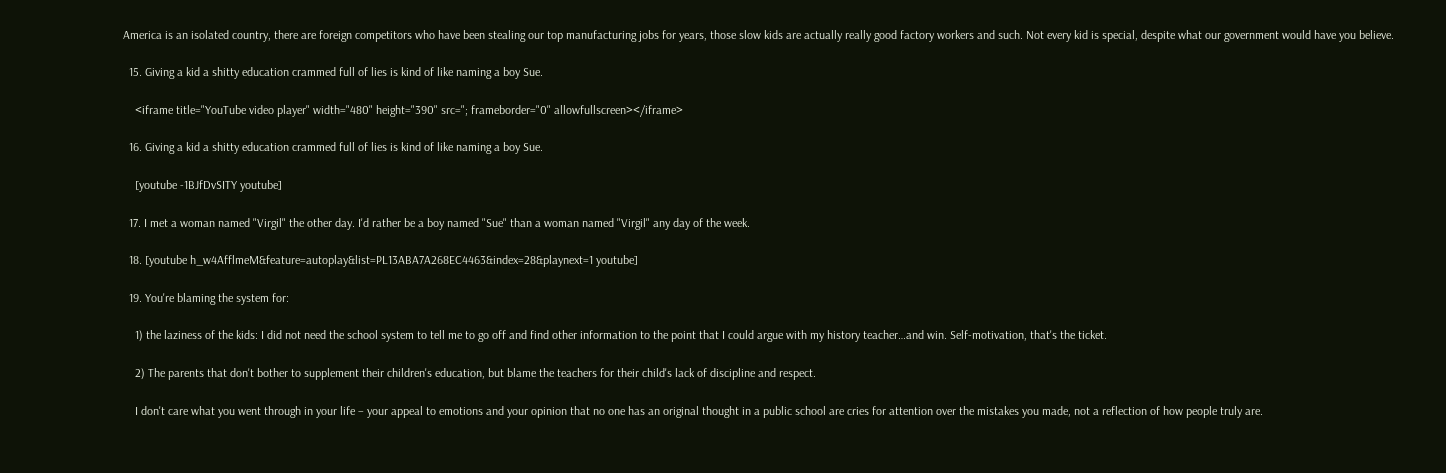America is an isolated country, there are foreign competitors who have been stealing our top manufacturing jobs for years, those slow kids are actually really good factory workers and such. Not every kid is special, despite what our government would have you believe.

  15. Giving a kid a shitty education crammed full of lies is kind of like naming a boy Sue.

    <iframe title="YouTube video player" width="480" height="390" src="; frameborder="0" allowfullscreen></iframe>

  16. Giving a kid a shitty education crammed full of lies is kind of like naming a boy Sue.

    [youtube -1BJfDvSITY youtube]

  17. I met a woman named "Virgil" the other day. I'd rather be a boy named "Sue" than a woman named "Virgil" any day of the week.

  18. [youtube h_w4AfflmeM&feature=autoplay&list=PL13ABA7A268EC4463&index=28&playnext=1 youtube]

  19. You're blaming the system for:

    1) the laziness of the kids: I did not need the school system to tell me to go off and find other information to the point that I could argue with my history teacher…and win. Self-motivation, that's the ticket.

    2) The parents that don't bother to supplement their children's education, but blame the teachers for their child's lack of discipline and respect.

    I don't care what you went through in your life – your appeal to emotions and your opinion that no one has an original thought in a public school are cries for attention over the mistakes you made, not a reflection of how people truly are.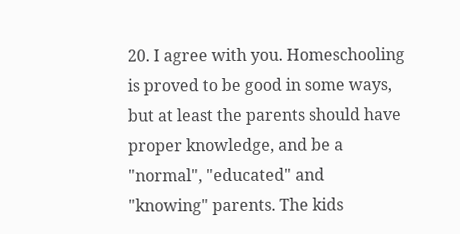20. I agree with you. Homeschooling is proved to be good in some ways, but at least the parents should have proper knowledge, and be a "normal", "educated" and "knowing" parents. The kids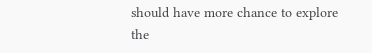should have more chance to explore the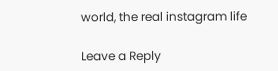world, the real instagram life

Leave a Reply